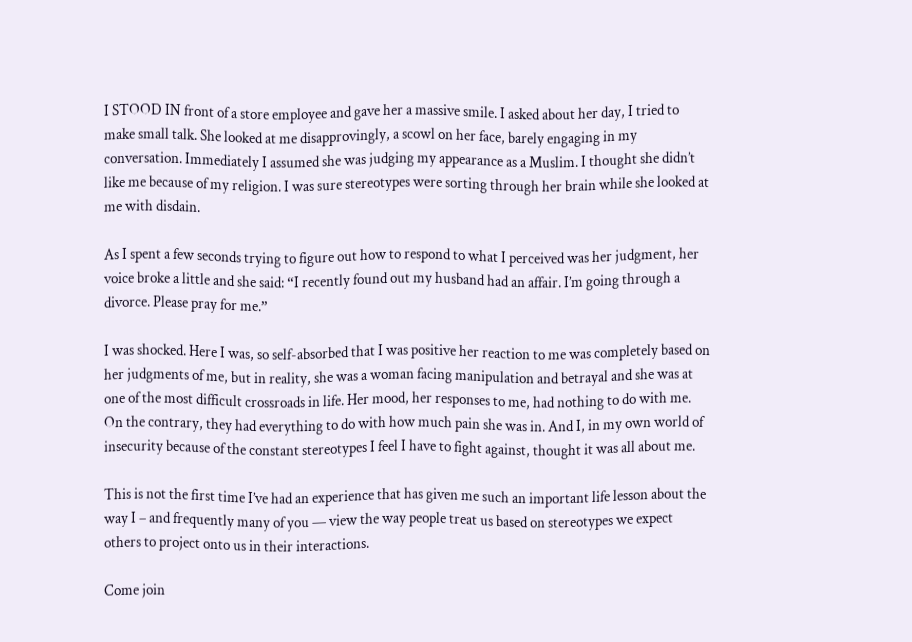I STOOD IN front of a store employee and gave her a massive smile. I asked about her day, I tried to make small talk. She looked at me disapprovingly, a scowl on her face, barely engaging in my conversation. Immediately I assumed she was judging my appearance as a Muslim. I thought she didn’t like me because of my religion. I was sure stereotypes were sorting through her brain while she looked at me with disdain.

As I spent a few seconds trying to figure out how to respond to what I perceived was her judgment, her voice broke a little and she said: “I recently found out my husband had an affair. I’m going through a divorce. Please pray for me.”

I was shocked. Here I was, so self-absorbed that I was positive her reaction to me was completely based on her judgments of me, but in reality, she was a woman facing manipulation and betrayal and she was at one of the most difficult crossroads in life. Her mood, her responses to me, had nothing to do with me. On the contrary, they had everything to do with how much pain she was in. And I, in my own world of insecurity because of the constant stereotypes I feel I have to fight against, thought it was all about me.

This is not the first time I’ve had an experience that has given me such an important life lesson about the way I – and frequently many of you — view the way people treat us based on stereotypes we expect others to project onto us in their interactions.

Come join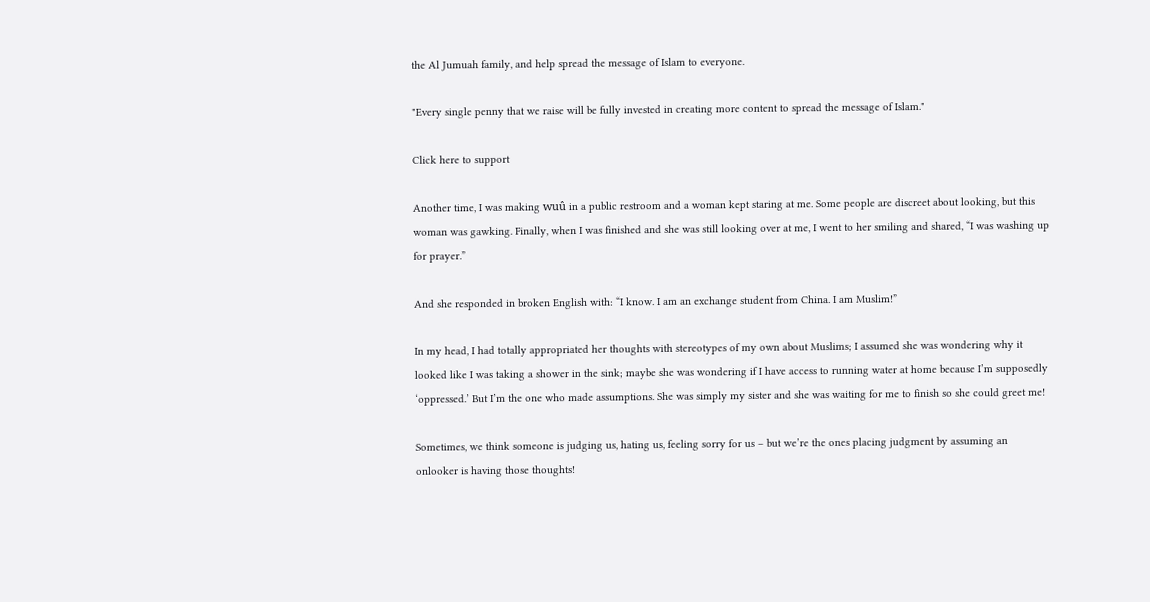the Al Jumuah family, and help spread the message of Islam to everyone.

"Every single penny that we raise will be fully invested in creating more content to spread the message of Islam."

Click here to support

Another time, I was making wuû in a public restroom and a woman kept staring at me. Some people are discreet about looking, but this woman was gawking. Finally, when I was finished and she was still looking over at me, I went to her smiling and shared, “I was washing up for prayer.”

And she responded in broken English with: “I know. I am an exchange student from China. I am Muslim!”

In my head, I had totally appropriated her thoughts with stereotypes of my own about Muslims; I assumed she was wondering why it looked like I was taking a shower in the sink; maybe she was wondering if I have access to running water at home because I’m supposedly ‘oppressed.’ But I’m the one who made assumptions. She was simply my sister and she was waiting for me to finish so she could greet me!

Sometimes, we think someone is judging us, hating us, feeling sorry for us – but we’re the ones placing judgment by assuming an onlooker is having those thoughts!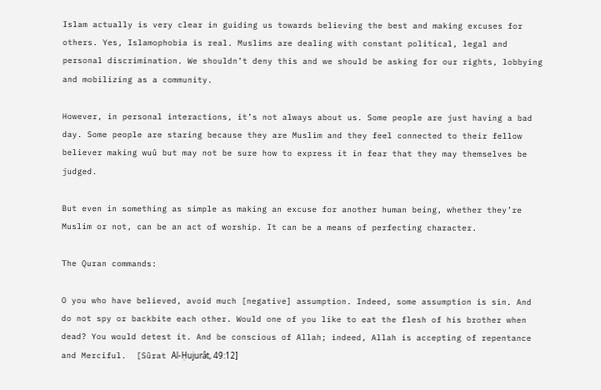Islam actually is very clear in guiding us towards believing the best and making excuses for others. Yes, Islamophobia is real. Muslims are dealing with constant political, legal and personal discrimination. We shouldn’t deny this and we should be asking for our rights, lobbying and mobilizing as a community.

However, in personal interactions, it’s not always about us. Some people are just having a bad day. Some people are staring because they are Muslim and they feel connected to their fellow believer making wuû but may not be sure how to express it in fear that they may themselves be judged.

But even in something as simple as making an excuse for another human being, whether they’re Muslim or not, can be an act of worship. It can be a means of perfecting character.

The Quran commands:

O you who have believed, avoid much [negative] assumption. Indeed, some assumption is sin. And do not spy or backbite each other. Would one of you like to eat the flesh of his brother when dead? You would detest it. And be conscious of Allah; indeed, Allah is accepting of repentance and Merciful.  [Sûrat Al-Ḥujurât, 49:12]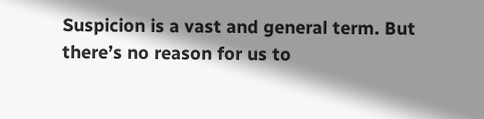Suspicion is a vast and general term. But there’s no reason for us to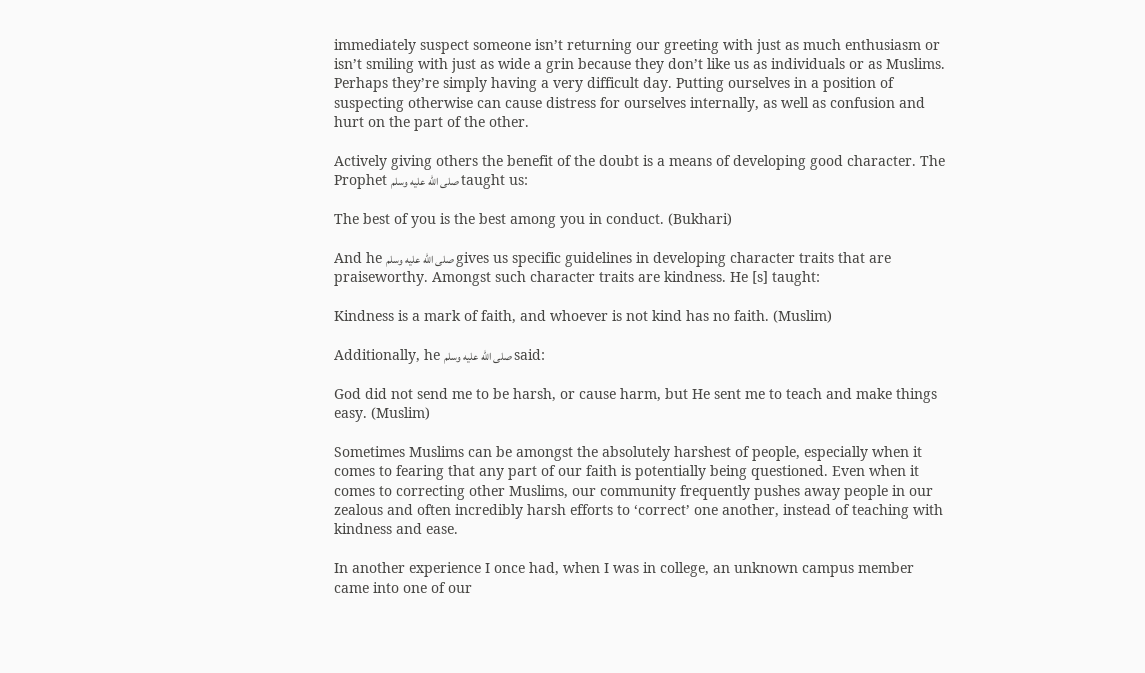immediately suspect someone isn’t returning our greeting with just as much enthusiasm or isn’t smiling with just as wide a grin because they don’t like us as individuals or as Muslims. Perhaps they’re simply having a very difficult day. Putting ourselves in a position of suspecting otherwise can cause distress for ourselves internally, as well as confusion and hurt on the part of the other.

Actively giving others the benefit of the doubt is a means of developing good character. The Prophet صلى الله عليه وسلم taught us:

The best of you is the best among you in conduct. (Bukhari)

And he صلى الله عليه وسلم gives us specific guidelines in developing character traits that are praiseworthy. Amongst such character traits are kindness. He [s] taught:

Kindness is a mark of faith, and whoever is not kind has no faith. (Muslim)

Additionally, he صلى الله عليه وسلم said:

God did not send me to be harsh, or cause harm, but He sent me to teach and make things easy. (Muslim)

Sometimes Muslims can be amongst the absolutely harshest of people, especially when it comes to fearing that any part of our faith is potentially being questioned. Even when it comes to correcting other Muslims, our community frequently pushes away people in our zealous and often incredibly harsh efforts to ‘correct’ one another, instead of teaching with kindness and ease.

In another experience I once had, when I was in college, an unknown campus member came into one of our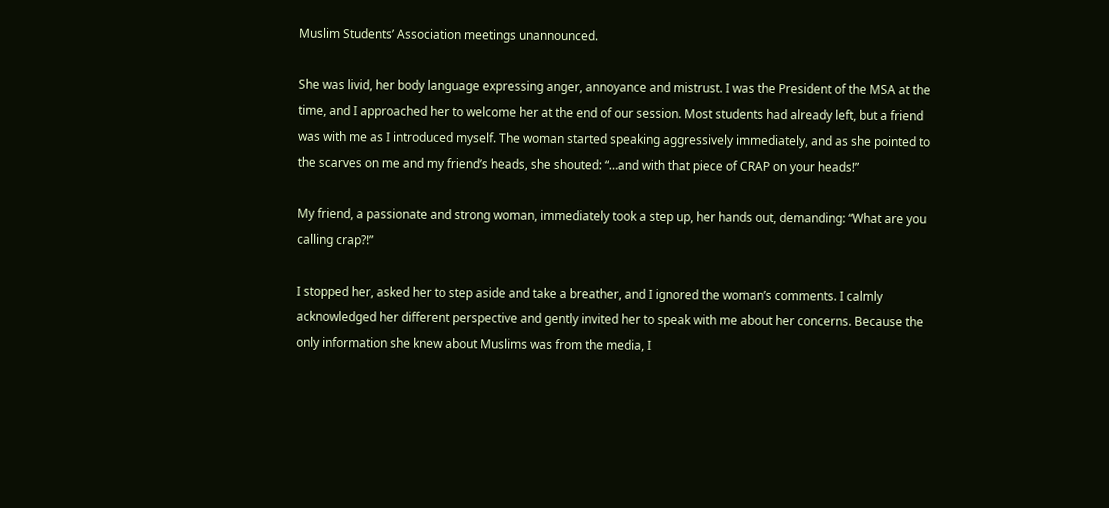Muslim Students’ Association meetings unannounced.

She was livid, her body language expressing anger, annoyance and mistrust. I was the President of the MSA at the time, and I approached her to welcome her at the end of our session. Most students had already left, but a friend was with me as I introduced myself. The woman started speaking aggressively immediately, and as she pointed to the scarves on me and my friend’s heads, she shouted: “…and with that piece of CRAP on your heads!”

My friend, a passionate and strong woman, immediately took a step up, her hands out, demanding: “What are you calling crap?!”

I stopped her, asked her to step aside and take a breather, and I ignored the woman’s comments. I calmly acknowledged her different perspective and gently invited her to speak with me about her concerns. Because the only information she knew about Muslims was from the media, I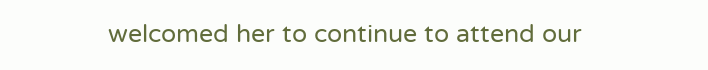welcomed her to continue to attend our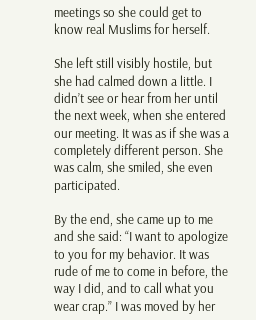meetings so she could get to know real Muslims for herself.

She left still visibly hostile, but she had calmed down a little. I didn’t see or hear from her until the next week, when she entered our meeting. It was as if she was a completely different person. She was calm, she smiled, she even participated.

By the end, she came up to me and she said: “I want to apologize to you for my behavior. It was rude of me to come in before, the way I did, and to call what you wear crap.” I was moved by her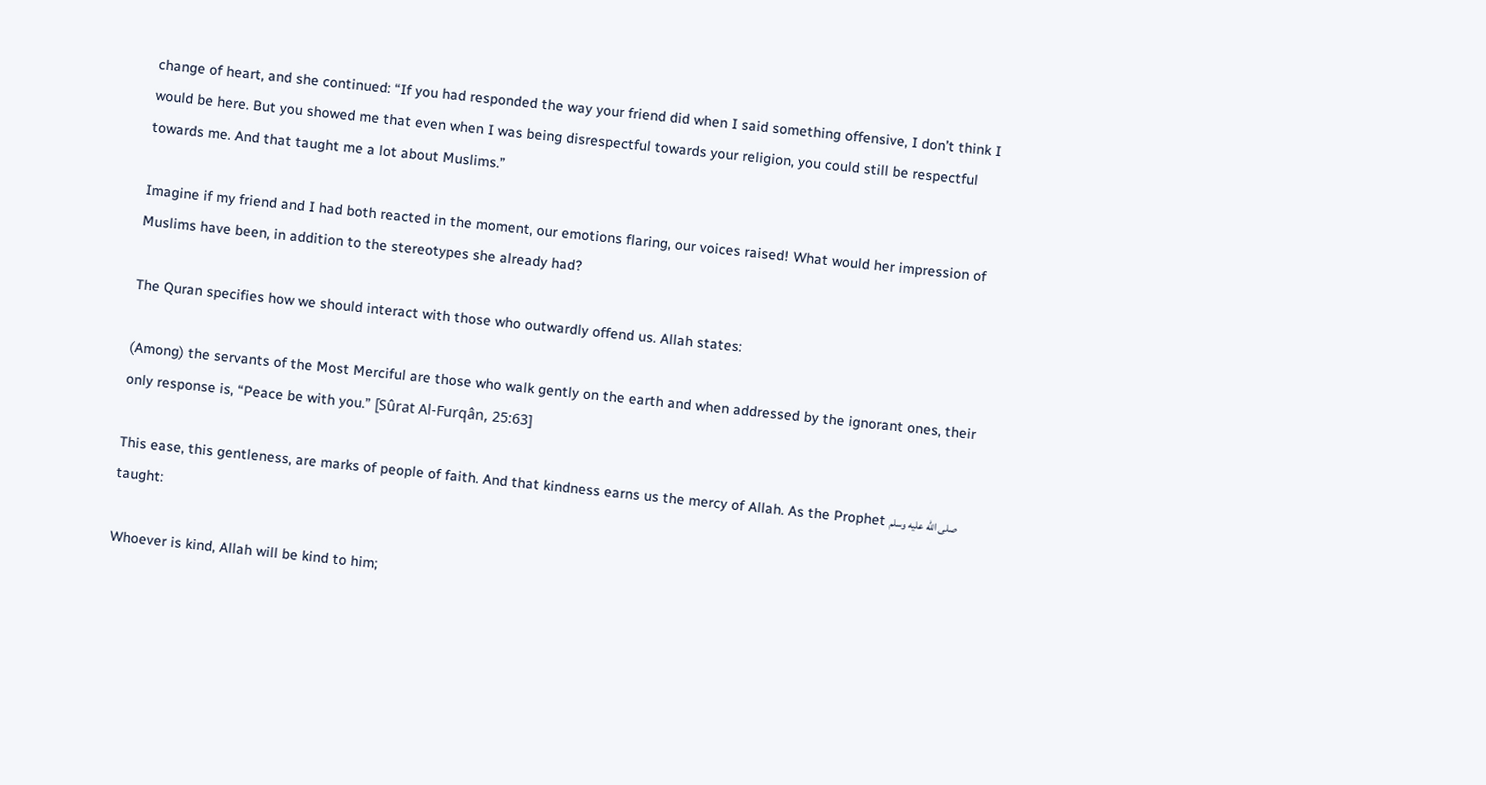change of heart, and she continued: “If you had responded the way your friend did when I said something offensive, I don’t think I would be here. But you showed me that even when I was being disrespectful towards your religion, you could still be respectful towards me. And that taught me a lot about Muslims.”

Imagine if my friend and I had both reacted in the moment, our emotions flaring, our voices raised! What would her impression of Muslims have been, in addition to the stereotypes she already had?

The Quran specifies how we should interact with those who outwardly offend us. Allah states:

(Among) the servants of the Most Merciful are those who walk gently on the earth and when addressed by the ignorant ones, their only response is, “Peace be with you.” [Sûrat Al-Furqân, 25:63]

This ease, this gentleness, are marks of people of faith. And that kindness earns us the mercy of Allah. As the Prophet صلى الله عليه وسلم taught:

Whoever is kind, Allah will be kind to him;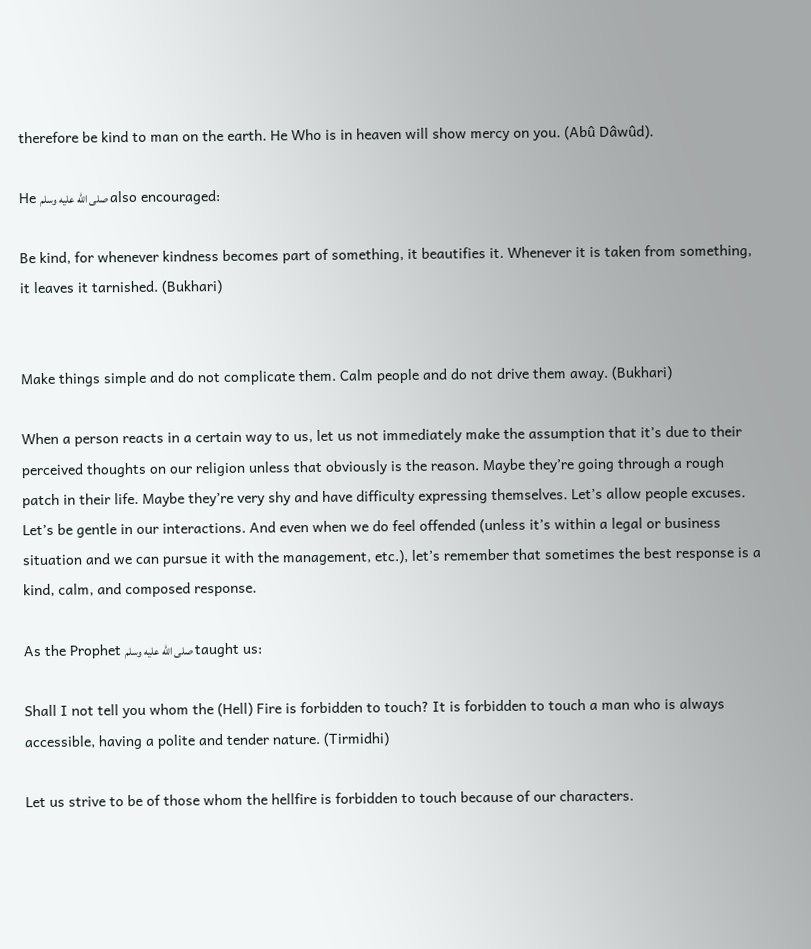therefore be kind to man on the earth. He Who is in heaven will show mercy on you. (Abû Dâwûd).

He صلى الله عليه وسلم also encouraged:

Be kind, for whenever kindness becomes part of something, it beautifies it. Whenever it is taken from something, it leaves it tarnished. (Bukhari)


Make things simple and do not complicate them. Calm people and do not drive them away. (Bukhari)

When a person reacts in a certain way to us, let us not immediately make the assumption that it’s due to their perceived thoughts on our religion unless that obviously is the reason. Maybe they’re going through a rough patch in their life. Maybe they’re very shy and have difficulty expressing themselves. Let’s allow people excuses. Let’s be gentle in our interactions. And even when we do feel offended (unless it’s within a legal or business situation and we can pursue it with the management, etc.), let’s remember that sometimes the best response is a kind, calm, and composed response.

As the Prophet صلى الله عليه وسلم taught us:

Shall I not tell you whom the (Hell) Fire is forbidden to touch? It is forbidden to touch a man who is always accessible, having a polite and tender nature. (Tirmidhi)

Let us strive to be of those whom the hellfire is forbidden to touch because of our characters.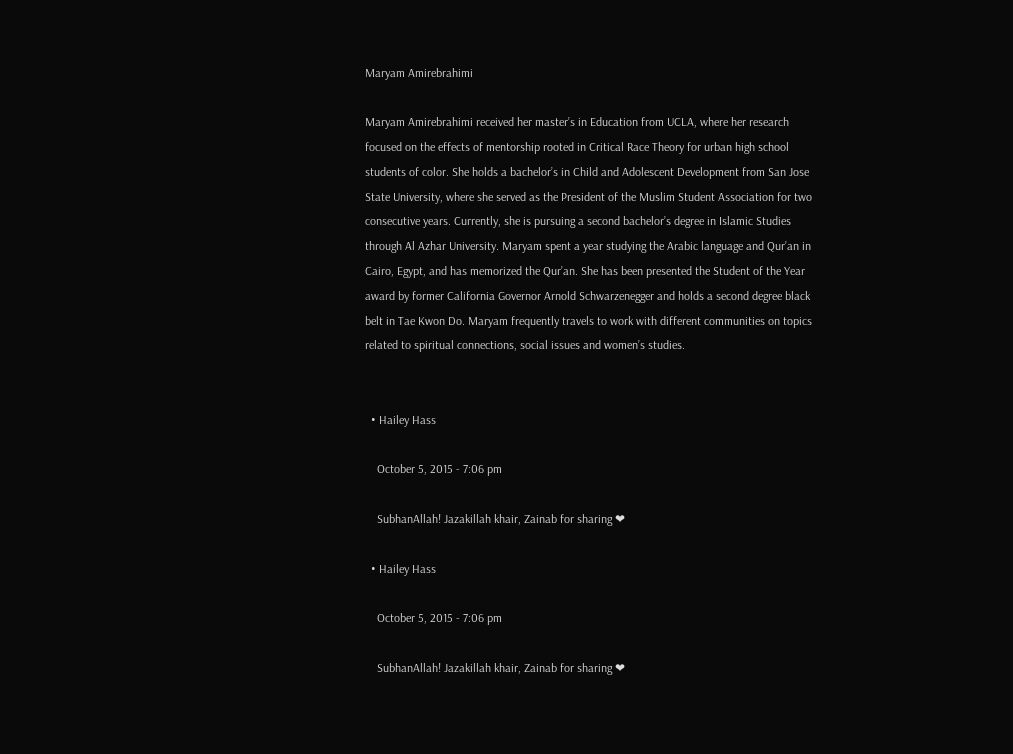Maryam Amirebrahimi

Maryam Amirebrahimi received her master’s in Education from UCLA, where her research focused on the effects of mentorship rooted in Critical Race Theory for urban high school students of color. She holds a bachelor’s in Child and Adolescent Development from San Jose State University, where she served as the President of the Muslim Student Association for two consecutive years. Currently, she is pursuing a second bachelor’s degree in Islamic Studies through Al Azhar University. Maryam spent a year studying the Arabic language and Qur’an in Cairo, Egypt, and has memorized the Qur’an. She has been presented the Student of the Year award by former California Governor Arnold Schwarzenegger and holds a second degree black belt in Tae Kwon Do. Maryam frequently travels to work with different communities on topics related to spiritual connections, social issues and women’s studies.


  • Hailey Hass

    October 5, 2015 - 7:06 pm

    SubhanAllah! Jazakillah khair, Zainab for sharing ❤

  • Hailey Hass

    October 5, 2015 - 7:06 pm

    SubhanAllah! Jazakillah khair, Zainab for sharing ❤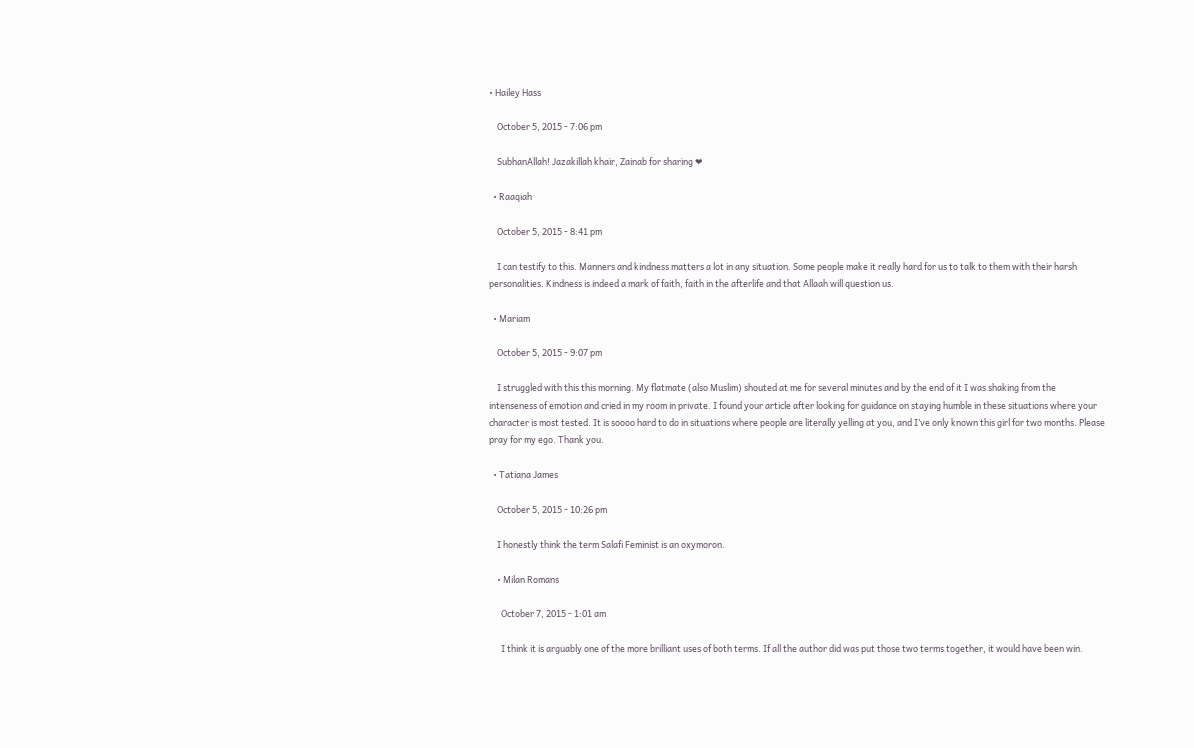• Hailey Hass

    October 5, 2015 - 7:06 pm

    SubhanAllah! Jazakillah khair, Zainab for sharing ❤

  • Raaqiah

    October 5, 2015 - 8:41 pm

    I can testify to this. Manners and kindness matters a lot in any situation. Some people make it really hard for us to talk to them with their harsh personalities. Kindness is indeed a mark of faith, faith in the afterlife and that Allaah will question us.

  • Mariam

    October 5, 2015 - 9:07 pm

    I struggled with this this morning. My flatmate (also Muslim) shouted at me for several minutes and by the end of it I was shaking from the intenseness of emotion and cried in my room in private. I found your article after looking for guidance on staying humble in these situations where your character is most tested. It is soooo hard to do in situations where people are literally yelling at you, and I’ve only known this girl for two months. Please pray for my ego. Thank you.

  • Tatiana James

    October 5, 2015 - 10:26 pm

    I honestly think the term Salafi Feminist is an oxymoron.

    • Milan Romans

      October 7, 2015 - 1:01 am

      I think it is arguably one of the more brilliant uses of both terms. If all the author did was put those two terms together, it would have been win.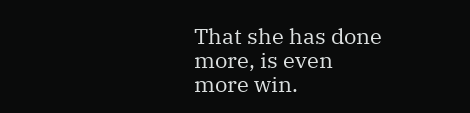That she has done more, is even more win.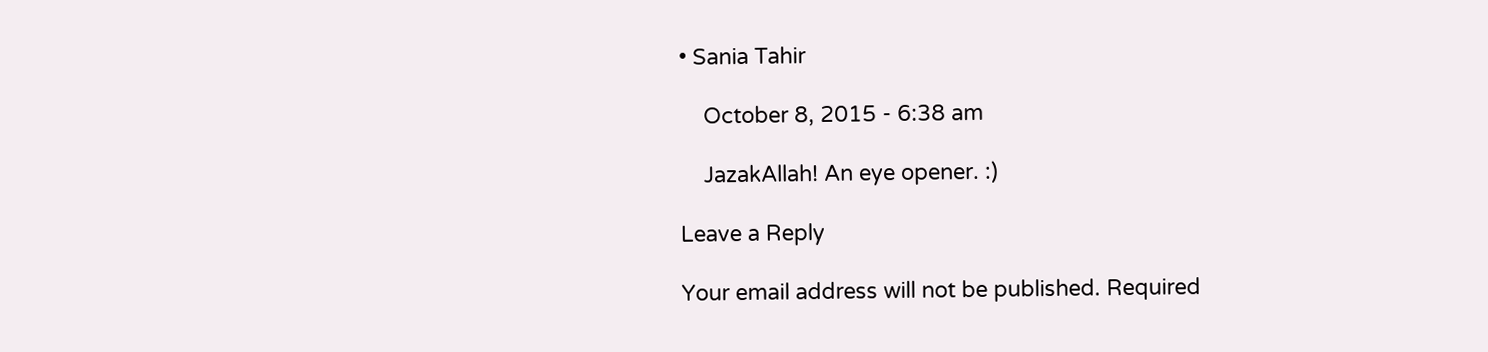• Sania Tahir

    October 8, 2015 - 6:38 am

    JazakAllah! An eye opener. :)

Leave a Reply

Your email address will not be published. Required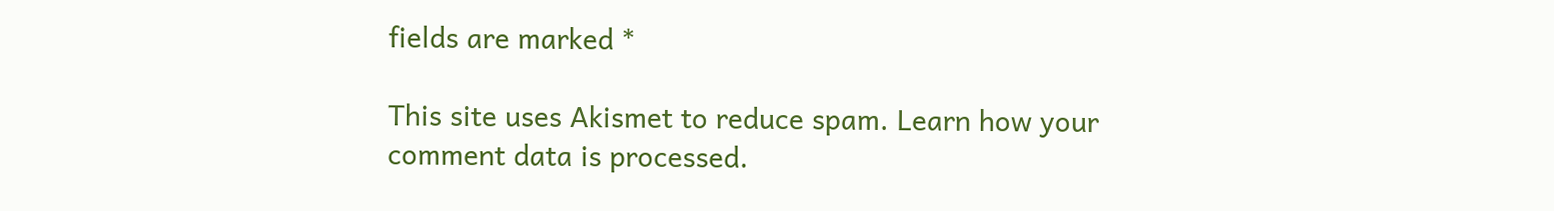fields are marked *

This site uses Akismet to reduce spam. Learn how your comment data is processed.